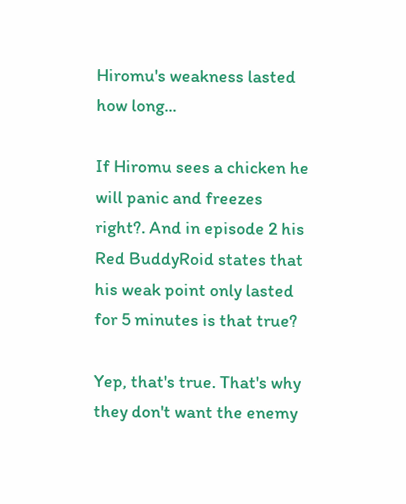Hiromu's weakness lasted how long...

If Hiromu sees a chicken he will panic and freezes right?. And in episode 2 his Red BuddyRoid states that his weak point only lasted for 5 minutes is that true?

Yep, that's true. That's why they don't want the enemy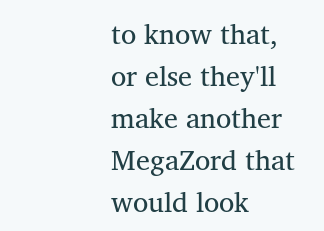to know that, or else they'll make another MegaZord that would look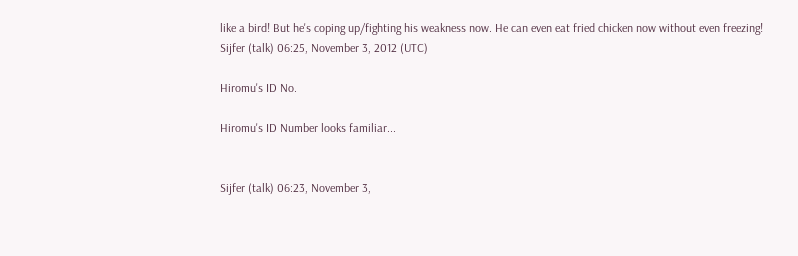like a bird! But he's coping up/fighting his weakness now. He can even eat fried chicken now without even freezing!
Sijfer (talk) 06:25, November 3, 2012 (UTC)

Hiromu's ID No.

Hiromu's ID Number looks familiar...


Sijfer (talk) 06:23, November 3,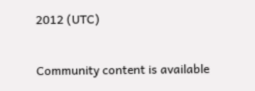2012 (UTC)

Community content is available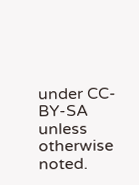under CC-BY-SA unless otherwise noted.